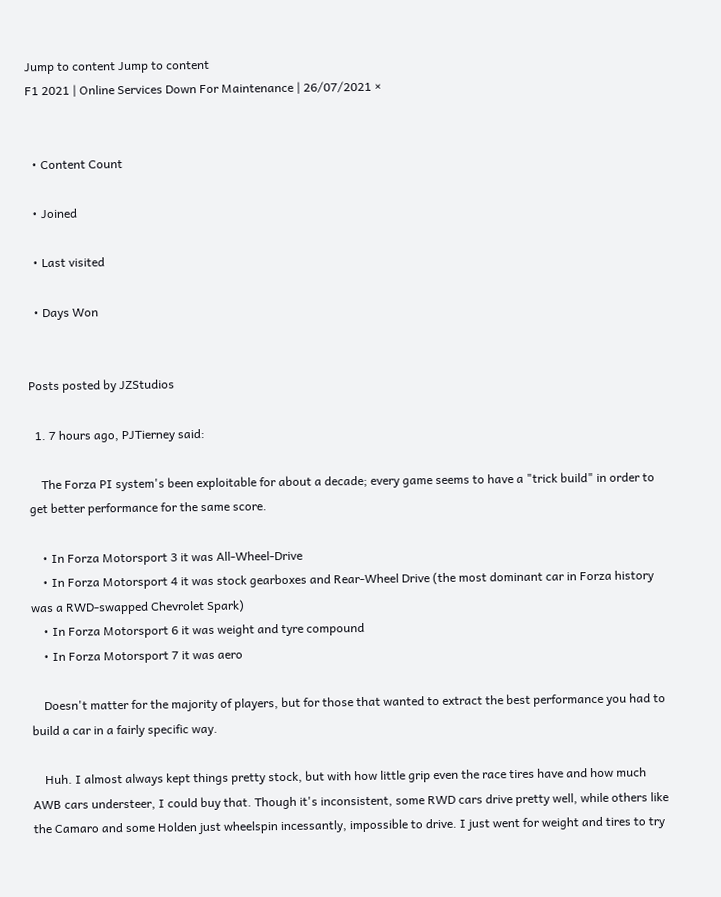Jump to content Jump to content
F1 2021 | Online Services Down For Maintenance | 26/07/2021 ×


  • Content Count

  • Joined

  • Last visited

  • Days Won


Posts posted by JZStudios

  1. 7 hours ago, PJTierney said:

    The Forza PI system's been exploitable for about a decade; every game seems to have a "trick build" in order to get better performance for the same score.

    • In Forza Motorsport 3 it was All-Wheel-Drive
    • In Forza Motorsport 4 it was stock gearboxes and Rear-Wheel Drive (the most dominant car in Forza history was a RWD-swapped Chevrolet Spark)
    • In Forza Motorsport 6 it was weight and tyre compound
    • In Forza Motorsport 7 it was aero

    Doesn't matter for the majority of players, but for those that wanted to extract the best performance you had to build a car in a fairly specific way.

    Huh. I almost always kept things pretty stock, but with how little grip even the race tires have and how much AWB cars understeer, I could buy that. Though it's inconsistent, some RWD cars drive pretty well, while others like the Camaro and some Holden just wheelspin incessantly, impossible to drive. I just went for weight and tires to try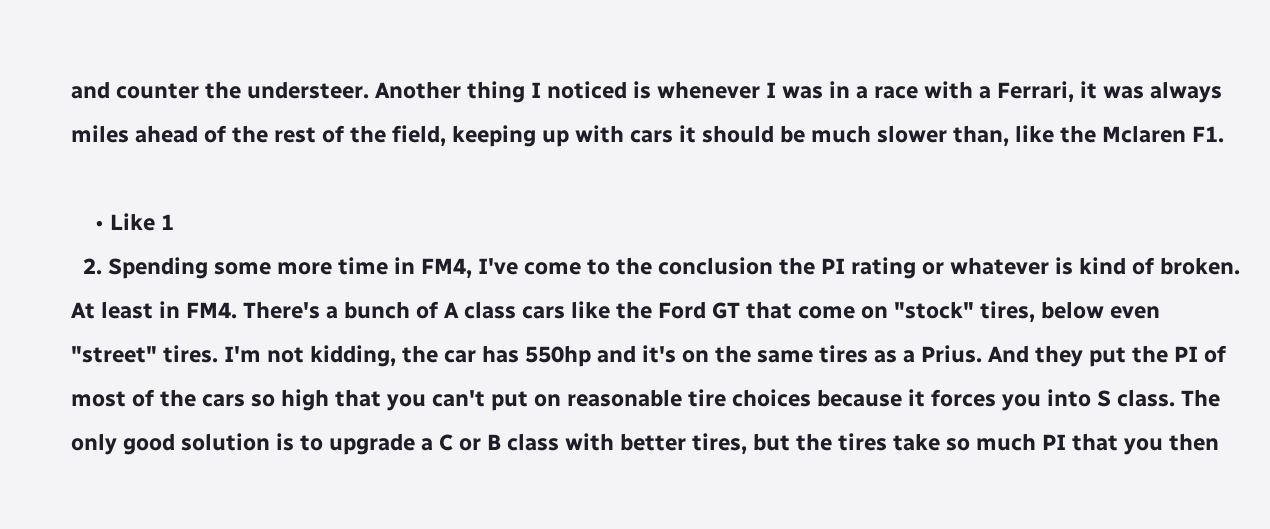and counter the understeer. Another thing I noticed is whenever I was in a race with a Ferrari, it was always miles ahead of the rest of the field, keeping up with cars it should be much slower than, like the Mclaren F1.

    • Like 1
  2. Spending some more time in FM4, I've come to the conclusion the PI rating or whatever is kind of broken. At least in FM4. There's a bunch of A class cars like the Ford GT that come on "stock" tires, below even "street" tires. I'm not kidding, the car has 550hp and it's on the same tires as a Prius. And they put the PI of most of the cars so high that you can't put on reasonable tire choices because it forces you into S class. The only good solution is to upgrade a C or B class with better tires, but the tires take so much PI that you then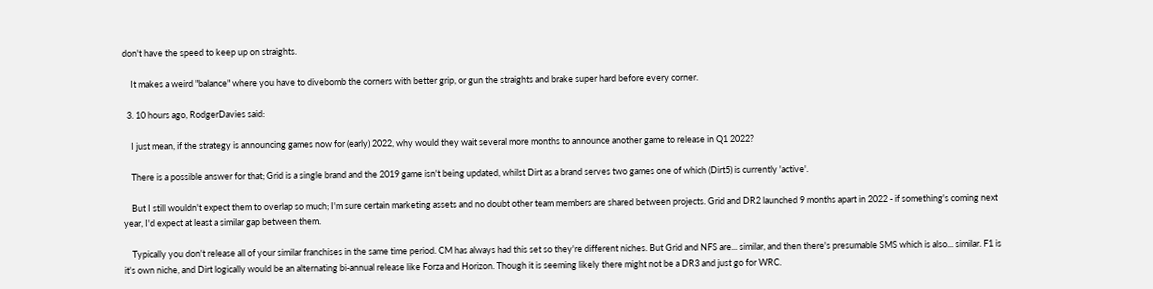don't have the speed to keep up on straights.

    It makes a weird "balance" where you have to divebomb the corners with better grip, or gun the straights and brake super hard before every corner.

  3. 10 hours ago, RodgerDavies said:

    I just mean, if the strategy is announcing games now for (early) 2022, why would they wait several more months to announce another game to release in Q1 2022?

    There is a possible answer for that; Grid is a single brand and the 2019 game isn't being updated, whilst Dirt as a brand serves two games one of which (Dirt5) is currently 'active'.

    But I still wouldn't expect them to overlap so much; I'm sure certain marketing assets and no doubt other team members are shared between projects. Grid and DR2 launched 9 months apart in 2022 - if something's coming next year, I'd expect at least a similar gap between them.

    Typically you don't release all of your similar franchises in the same time period. CM has always had this set so they're different niches. But Grid and NFS are... similar, and then there's presumable SMS which is also... similar. F1 is it's own niche, and Dirt logically would be an alternating bi-annual release like Forza and Horizon. Though it is seeming likely there might not be a DR3 and just go for WRC.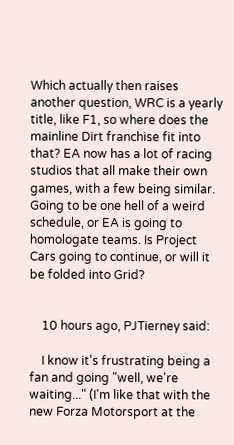Which actually then raises another question, WRC is a yearly title, like F1, so where does the mainline Dirt franchise fit into that? EA now has a lot of racing studios that all make their own games, with a few being similar. Going to be one hell of a weird schedule, or EA is going to homologate teams. Is Project Cars going to continue, or will it be folded into Grid?


    10 hours ago, PJTierney said:

    I know it's frustrating being a fan and going "well, we're waiting..." (I'm like that with the new Forza Motorsport at the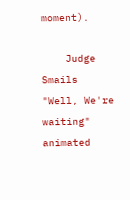moment).

    Judge Smails "Well, We're waiting" animated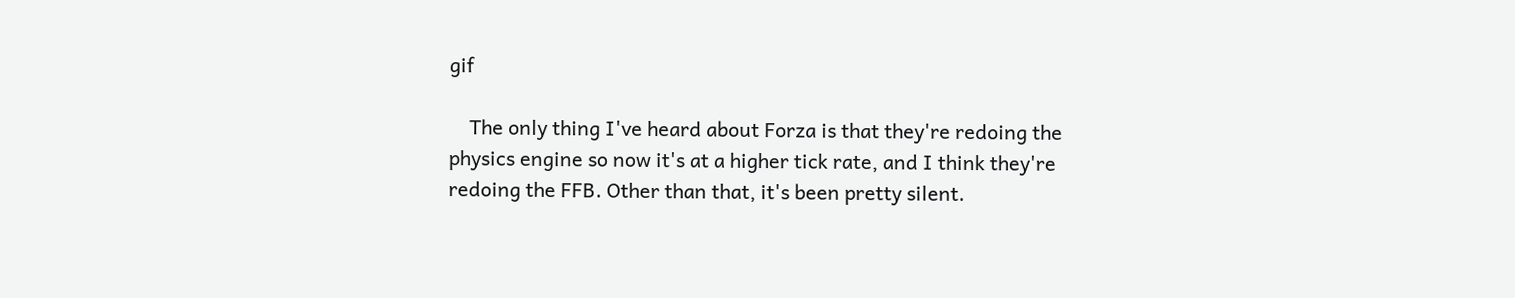gif

    The only thing I've heard about Forza is that they're redoing the physics engine so now it's at a higher tick rate, and I think they're redoing the FFB. Other than that, it's been pretty silent.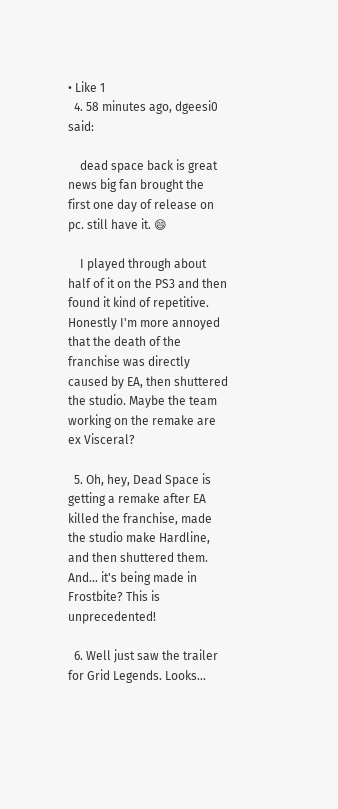• Like 1
  4. 58 minutes ago, dgeesi0 said:

    dead space back is great news big fan brought the first one day of release on pc. still have it. 😄

    I played through about half of it on the PS3 and then found it kind of repetitive. Honestly I'm more annoyed that the death of the franchise was directly caused by EA, then shuttered the studio. Maybe the team working on the remake are ex Visceral?

  5. Oh, hey, Dead Space is getting a remake after EA killed the franchise, made the studio make Hardline, and then shuttered them. And... it's being made in Frostbite? This is unprecedented!

  6. Well just saw the trailer for Grid Legends. Looks...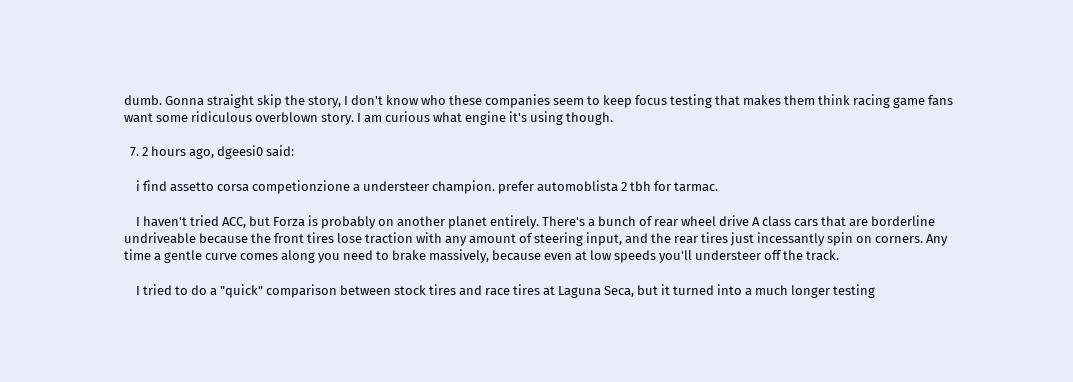dumb. Gonna straight skip the story, I don't know who these companies seem to keep focus testing that makes them think racing game fans want some ridiculous overblown story. I am curious what engine it's using though.

  7. 2 hours ago, dgeesi0 said:

    i find assetto corsa competionzione a understeer champion. prefer automoblista 2 tbh for tarmac.

    I haven't tried ACC, but Forza is probably on another planet entirely. There's a bunch of rear wheel drive A class cars that are borderline undriveable because the front tires lose traction with any amount of steering input, and the rear tires just incessantly spin on corners. Any time a gentle curve comes along you need to brake massively, because even at low speeds you'll understeer off the track.

    I tried to do a "quick" comparison between stock tires and race tires at Laguna Seca, but it turned into a much longer testing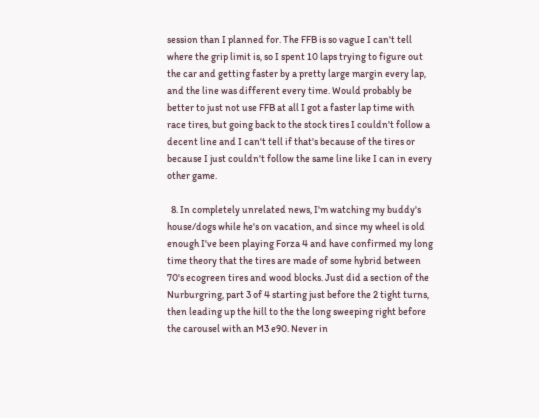session than I planned for. The FFB is so vague I can't tell where the grip limit is, so I spent 10 laps trying to figure out the car and getting faster by a pretty large margin every lap, and the line was different every time. Would probably be better to just not use FFB at all I got a faster lap time with race tires, but going back to the stock tires I couldn't follow a decent line and I can't tell if that's because of the tires or because I just couldn't follow the same line like I can in every other game.

  8. In completely unrelated news, I'm watching my buddy's house/dogs while he's on vacation, and since my wheel is old enough I've been playing Forza 4 and have confirmed my long time theory that the tires are made of some hybrid between 70's ecogreen tires and wood blocks. Just did a section of the Nurburgring, part 3 of 4 starting just before the 2 tight turns, then leading up the hill to the the long sweeping right before the carousel with an M3 e90. Never in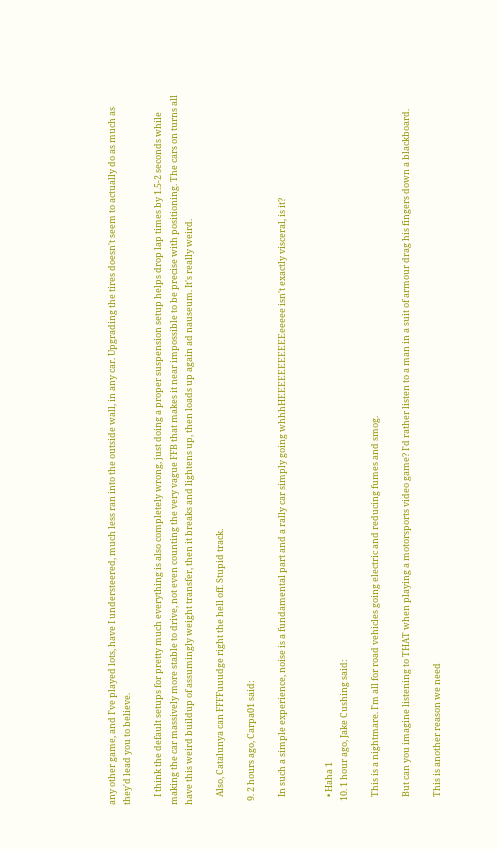any other game, and I've played lots, have I understeered, much less ran into the outside wall, in any car. Upgrading the tires doesn't seem to actually do as much as they'd lead you to believe.

    I think the default setups for pretty much everything is also completely wrong, just doing a proper suspension setup helps drop lap times by 1.5-2 seconds while making the car massively more stable to drive, not even counting the very vague FFB that makes it near impossible to be precise with positioning. The cars on turns all have this weird buildup of assumingly weight transfer, then it breaks and lightens up, then loads up again ad nauseum. It's really weird.

    Also, Catalunya can FFFFuuudge right the hell off. Stupid track.

  9. 2 hours ago, Carpa01 said:

    In such a simple experience, noise is a fundamental part and a rally car simply going whhhHEEEEEEEEEEEeeeee isn't exactly visceral, is it?


    • Haha 1
  10. 1 hour ago, Jake Cushing said:

    This is a nightmare. I'm all for road vehicles going electric and reducing fumes and smog.

    But can you imagine listening to THAT when playing a motorsports video game? I'd rather listen to a man in a suit of armour drag his fingers down a blackboard.

    This is another reason we need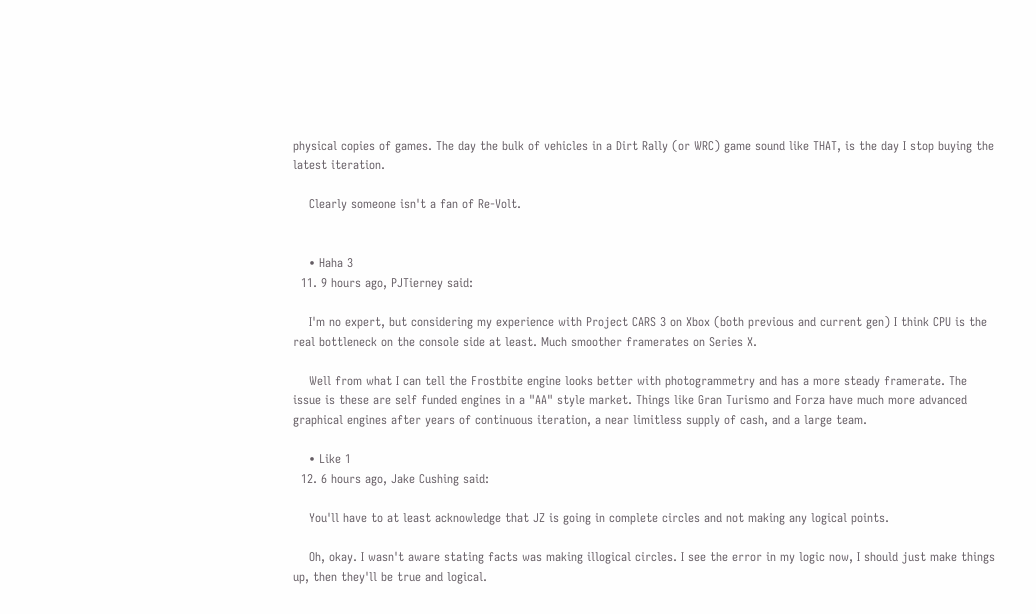physical copies of games. The day the bulk of vehicles in a Dirt Rally (or WRC) game sound like THAT, is the day I stop buying the latest iteration.

    Clearly someone isn't a fan of Re-Volt.


    • Haha 3
  11. 9 hours ago, PJTierney said:

    I'm no expert, but considering my experience with Project CARS 3 on Xbox (both previous and current gen) I think CPU is the real bottleneck on the console side at least. Much smoother framerates on Series X.

    Well from what I can tell the Frostbite engine looks better with photogrammetry and has a more steady framerate. The issue is these are self funded engines in a "AA" style market. Things like Gran Turismo and Forza have much more advanced graphical engines after years of continuous iteration, a near limitless supply of cash, and a large team.

    • Like 1
  12. 6 hours ago, Jake Cushing said:

    You'll have to at least acknowledge that JZ is going in complete circles and not making any logical points.

    Oh, okay. I wasn't aware stating facts was making illogical circles. I see the error in my logic now, I should just make things up, then they'll be true and logical.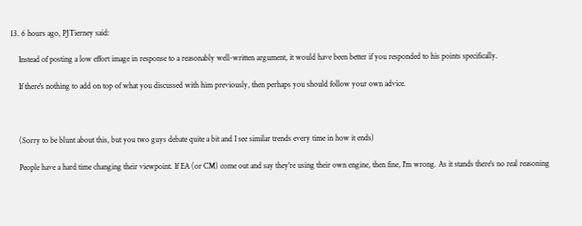13. 6 hours ago, PJTierney said:

    Instead of posting a low effort image in response to a reasonably well-written argument, it would have been better if you responded to his points specifically.

    If there's nothing to add on top of what you discussed with him previously, then perhaps you should follow your own advice.



    (Sorry to be blunt about this, but you two guys debate quite a bit and I see similar trends every time in how it ends)

    People have a hard time changing their viewpoint. If EA (or CM) come out and say they're using their own engine, then fine, I'm wrong. As it stands there's no real reasoning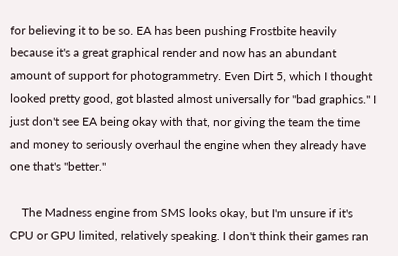for believing it to be so. EA has been pushing Frostbite heavily because it's a great graphical render and now has an abundant amount of support for photogrammetry. Even Dirt 5, which I thought looked pretty good, got blasted almost universally for "bad graphics." I just don't see EA being okay with that, nor giving the team the time and money to seriously overhaul the engine when they already have one that's "better."

    The Madness engine from SMS looks okay, but I'm unsure if it's CPU or GPU limited, relatively speaking. I don't think their games ran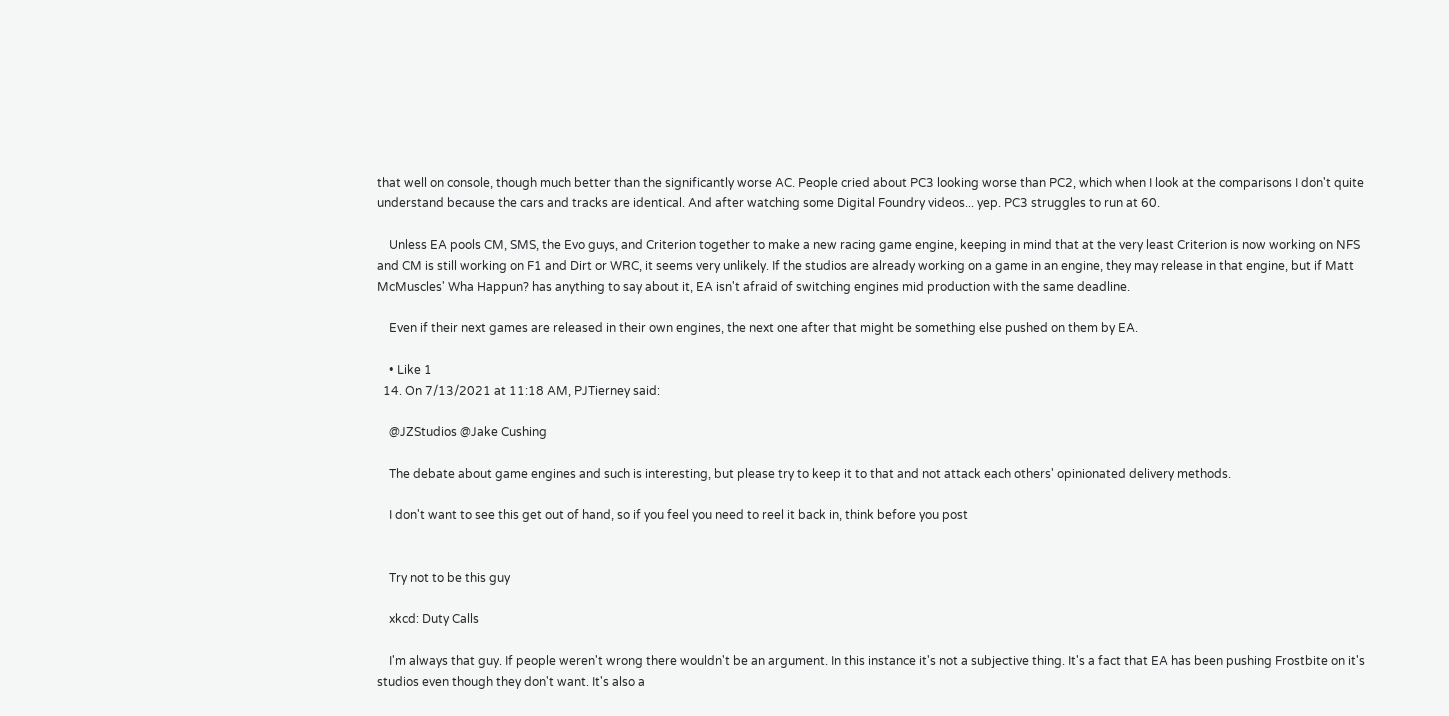that well on console, though much better than the significantly worse AC. People cried about PC3 looking worse than PC2, which when I look at the comparisons I don't quite understand because the cars and tracks are identical. And after watching some Digital Foundry videos... yep. PC3 struggles to run at 60.

    Unless EA pools CM, SMS, the Evo guys, and Criterion together to make a new racing game engine, keeping in mind that at the very least Criterion is now working on NFS and CM is still working on F1 and Dirt or WRC, it seems very unlikely. If the studios are already working on a game in an engine, they may release in that engine, but if Matt McMuscles' Wha Happun? has anything to say about it, EA isn't afraid of switching engines mid production with the same deadline.

    Even if their next games are released in their own engines, the next one after that might be something else pushed on them by EA.

    • Like 1
  14. On 7/13/2021 at 11:18 AM, PJTierney said:

    @JZStudios @Jake Cushing

    The debate about game engines and such is interesting, but please try to keep it to that and not attack each others' opinionated delivery methods.

    I don't want to see this get out of hand, so if you feel you need to reel it back in, think before you post


    Try not to be this guy

    xkcd: Duty Calls

    I'm always that guy. If people weren't wrong there wouldn't be an argument. In this instance it's not a subjective thing. It's a fact that EA has been pushing Frostbite on it's studios even though they don't want. It's also a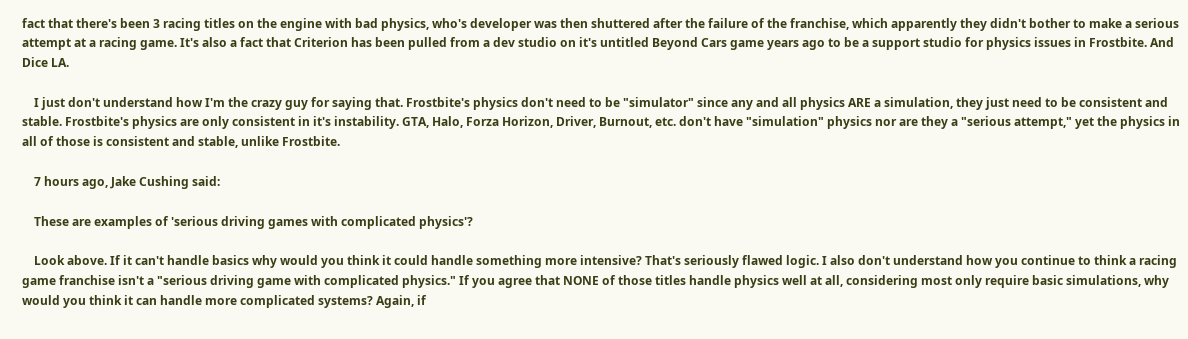fact that there's been 3 racing titles on the engine with bad physics, who's developer was then shuttered after the failure of the franchise, which apparently they didn't bother to make a serious attempt at a racing game. It's also a fact that Criterion has been pulled from a dev studio on it's untitled Beyond Cars game years ago to be a support studio for physics issues in Frostbite. And Dice LA.

    I just don't understand how I'm the crazy guy for saying that. Frostbite's physics don't need to be "simulator" since any and all physics ARE a simulation, they just need to be consistent and stable. Frostbite's physics are only consistent in it's instability. GTA, Halo, Forza Horizon, Driver, Burnout, etc. don't have "simulation" physics nor are they a "serious attempt," yet the physics in all of those is consistent and stable, unlike Frostbite.

    7 hours ago, Jake Cushing said:

    These are examples of 'serious driving games with complicated physics'?

    Look above. If it can't handle basics why would you think it could handle something more intensive? That's seriously flawed logic. I also don't understand how you continue to think a racing game franchise isn't a "serious driving game with complicated physics." If you agree that NONE of those titles handle physics well at all, considering most only require basic simulations, why would you think it can handle more complicated systems? Again, if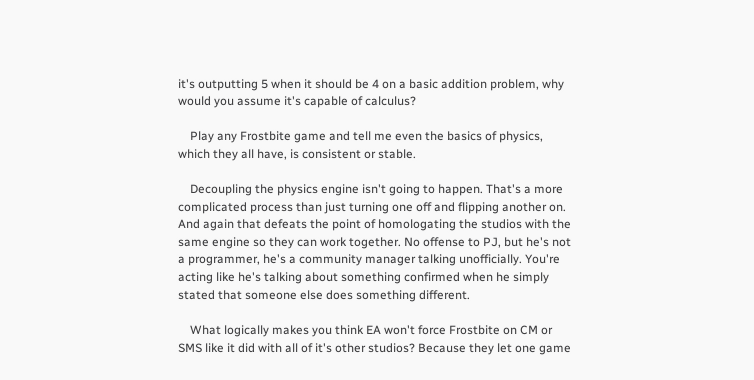it's outputting 5 when it should be 4 on a basic addition problem, why would you assume it's capable of calculus?

    Play any Frostbite game and tell me even the basics of physics, which they all have, is consistent or stable.

    Decoupling the physics engine isn't going to happen. That's a more complicated process than just turning one off and flipping another on. And again that defeats the point of homologating the studios with the same engine so they can work together. No offense to PJ, but he's not a programmer, he's a community manager talking unofficially. You're acting like he's talking about something confirmed when he simply stated that someone else does something different.

    What logically makes you think EA won't force Frostbite on CM or SMS like it did with all of it's other studios? Because they let one game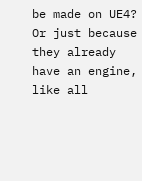be made on UE4? Or just because they already have an engine, like all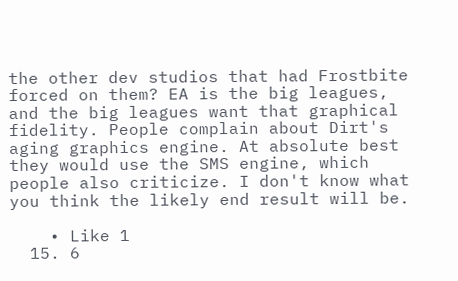the other dev studios that had Frostbite forced on them? EA is the big leagues, and the big leagues want that graphical fidelity. People complain about Dirt's aging graphics engine. At absolute best they would use the SMS engine, which people also criticize. I don't know what you think the likely end result will be.

    • Like 1
  15. 6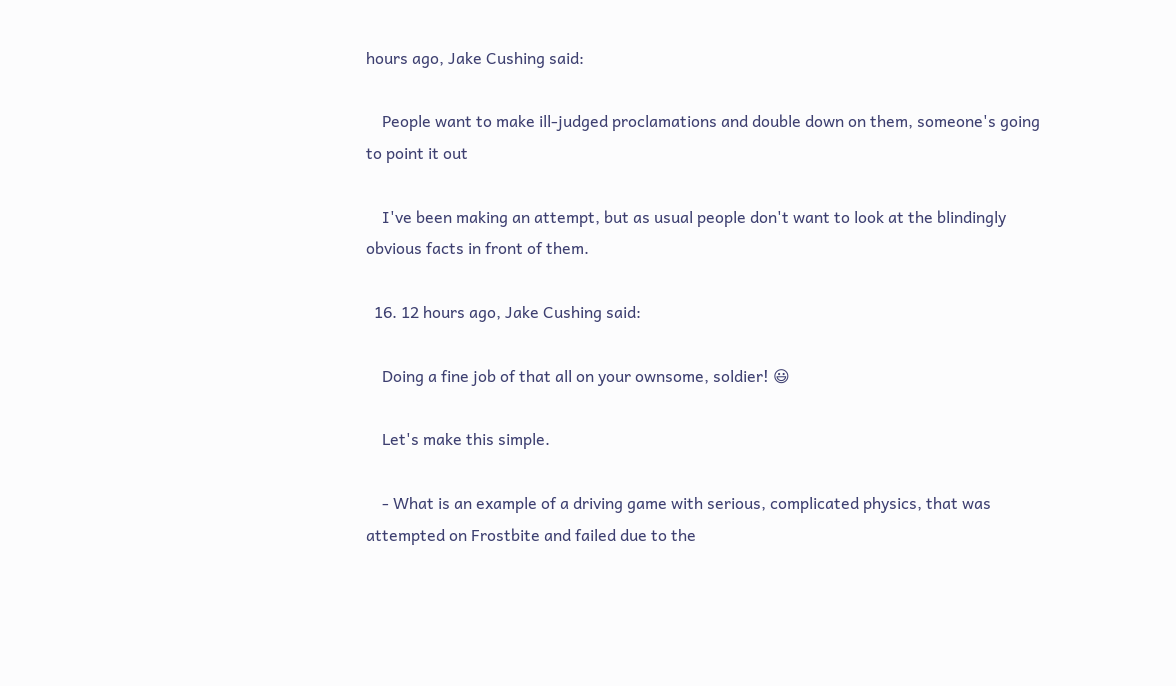hours ago, Jake Cushing said:

    People want to make ill-judged proclamations and double down on them, someone's going to point it out

    I've been making an attempt, but as usual people don't want to look at the blindingly obvious facts in front of them.

  16. 12 hours ago, Jake Cushing said:

    Doing a fine job of that all on your ownsome, soldier! 😃

    Let's make this simple.

    - What is an example of a driving game with serious, complicated physics, that was attempted on Frostbite and failed due to the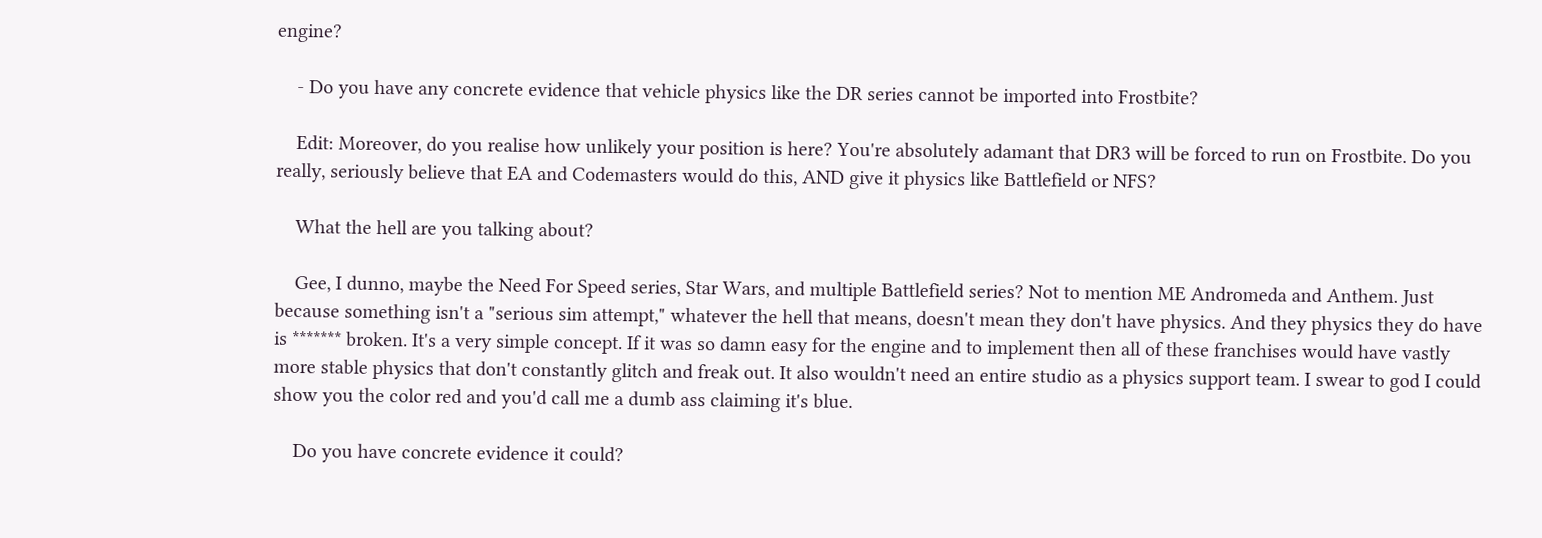engine?

    - Do you have any concrete evidence that vehicle physics like the DR series cannot be imported into Frostbite?

    Edit: Moreover, do you realise how unlikely your position is here? You're absolutely adamant that DR3 will be forced to run on Frostbite. Do you really, seriously believe that EA and Codemasters would do this, AND give it physics like Battlefield or NFS?

    What the hell are you talking about?

    Gee, I dunno, maybe the Need For Speed series, Star Wars, and multiple Battlefield series? Not to mention ME Andromeda and Anthem. Just because something isn't a "serious sim attempt," whatever the hell that means, doesn't mean they don't have physics. And they physics they do have is ******* broken. It's a very simple concept. If it was so damn easy for the engine and to implement then all of these franchises would have vastly more stable physics that don't constantly glitch and freak out. It also wouldn't need an entire studio as a physics support team. I swear to god I could show you the color red and you'd call me a dumb ass claiming it's blue.

    Do you have concrete evidence it could?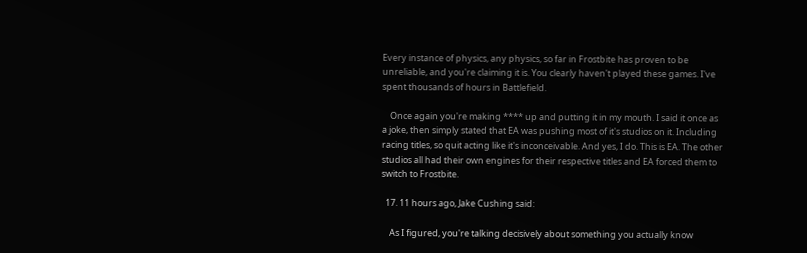Every instance of physics, any physics, so far in Frostbite has proven to be unreliable, and you're claiming it is. You clearly haven't played these games. I've spent thousands of hours in Battlefield.

    Once again you're making **** up and putting it in my mouth. I said it once as a joke, then simply stated that EA was pushing most of it's studios on it. Including racing titles, so quit acting like it's inconceivable. And yes, I do. This is EA. The other studios all had their own engines for their respective titles and EA forced them to switch to Frostbite.

  17. 11 hours ago, Jake Cushing said:

    As I figured, you're talking decisively about something you actually know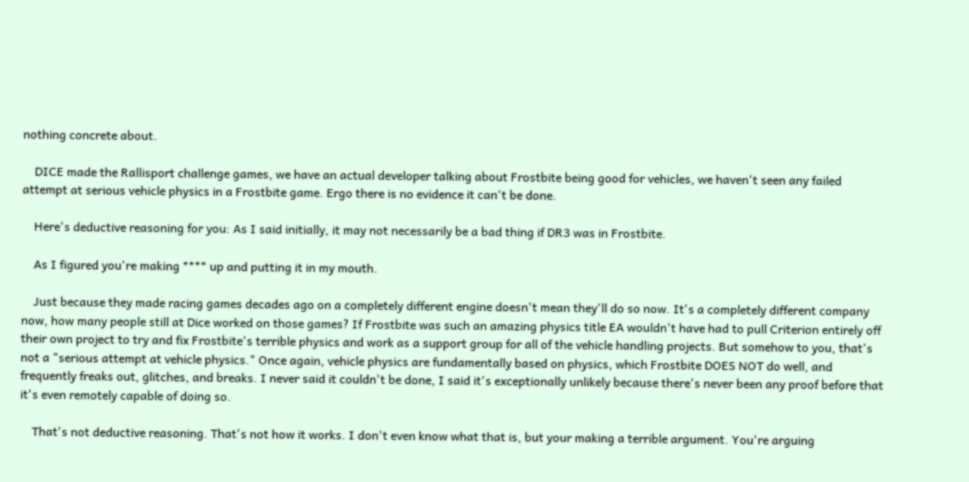nothing concrete about.

    DICE made the Rallisport challenge games, we have an actual developer talking about Frostbite being good for vehicles, we haven't seen any failed attempt at serious vehicle physics in a Frostbite game. Ergo there is no evidence it can't be done.

    Here's deductive reasoning for you: As I said initially, it may not necessarily be a bad thing if DR3 was in Frostbite.

    As I figured you're making **** up and putting it in my mouth.

    Just because they made racing games decades ago on a completely different engine doesn't mean they'll do so now. It's a completely different company now, how many people still at Dice worked on those games? If Frostbite was such an amazing physics title EA wouldn't have had to pull Criterion entirely off their own project to try and fix Frostbite's terrible physics and work as a support group for all of the vehicle handling projects. But somehow to you, that's not a "serious attempt at vehicle physics." Once again, vehicle physics are fundamentally based on physics, which Frostbite DOES NOT do well, and frequently freaks out, glitches, and breaks. I never said it couldn't be done, I said it's exceptionally unlikely because there's never been any proof before that it's even remotely capable of doing so.

    That's not deductive reasoning. That's not how it works. I don't even know what that is, but your making a terrible argument. You're arguing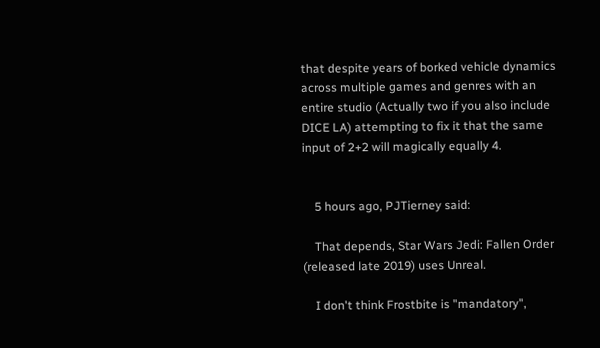that despite years of borked vehicle dynamics across multiple games and genres with an entire studio (Actually two if you also include DICE LA) attempting to fix it that the same input of 2+2 will magically equally 4.


    5 hours ago, PJTierney said:

    That depends, Star Wars Jedi: Fallen Order (released late 2019) uses Unreal.

    I don't think Frostbite is "mandatory",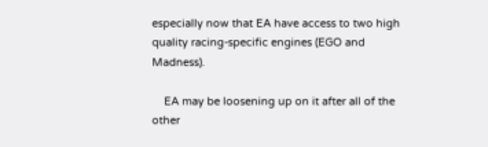especially now that EA have access to two high quality racing-specific engines (EGO and Madness).

    EA may be loosening up on it after all of the other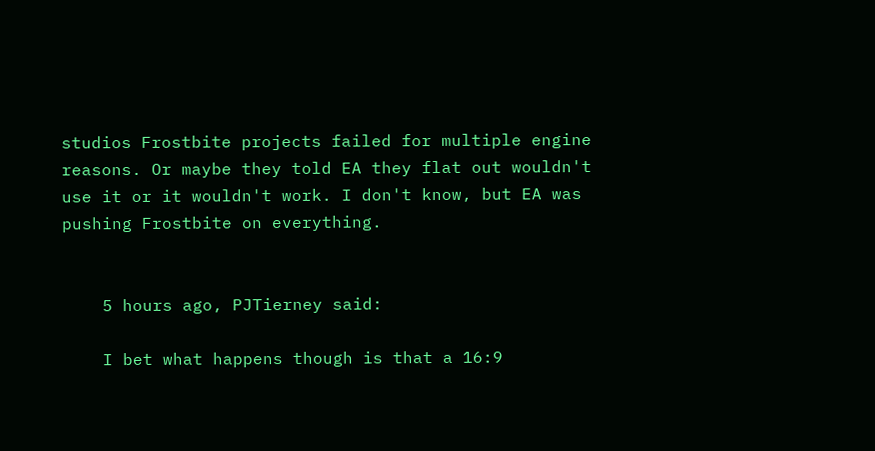studios Frostbite projects failed for multiple engine reasons. Or maybe they told EA they flat out wouldn't use it or it wouldn't work. I don't know, but EA was pushing Frostbite on everything.


    5 hours ago, PJTierney said:

    I bet what happens though is that a 16:9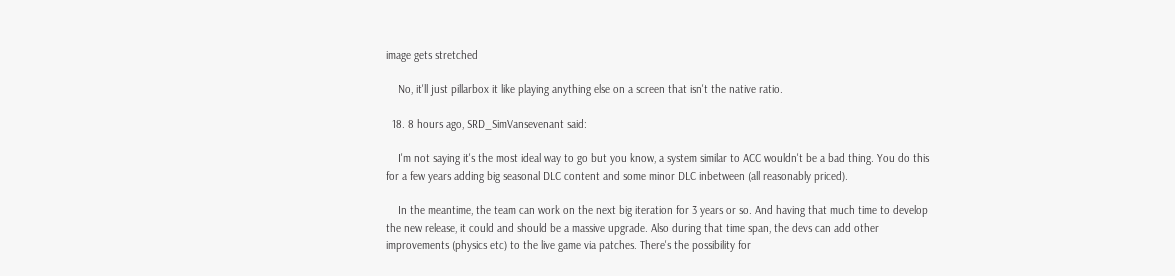image gets stretched

    No, it'll just pillarbox it like playing anything else on a screen that isn't the native ratio.

  18. 8 hours ago, SRD_SimVansevenant said:

    I'm not saying it's the most ideal way to go but you know, a system similar to ACC wouldn't be a bad thing. You do this for a few years adding big seasonal DLC content and some minor DLC inbetween (all reasonably priced).

    In the meantime, the team can work on the next big iteration for 3 years or so. And having that much time to develop the new release, it could and should be a massive upgrade. Also during that time span, the devs can add other improvements (physics etc) to the live game via patches. There's the possibility for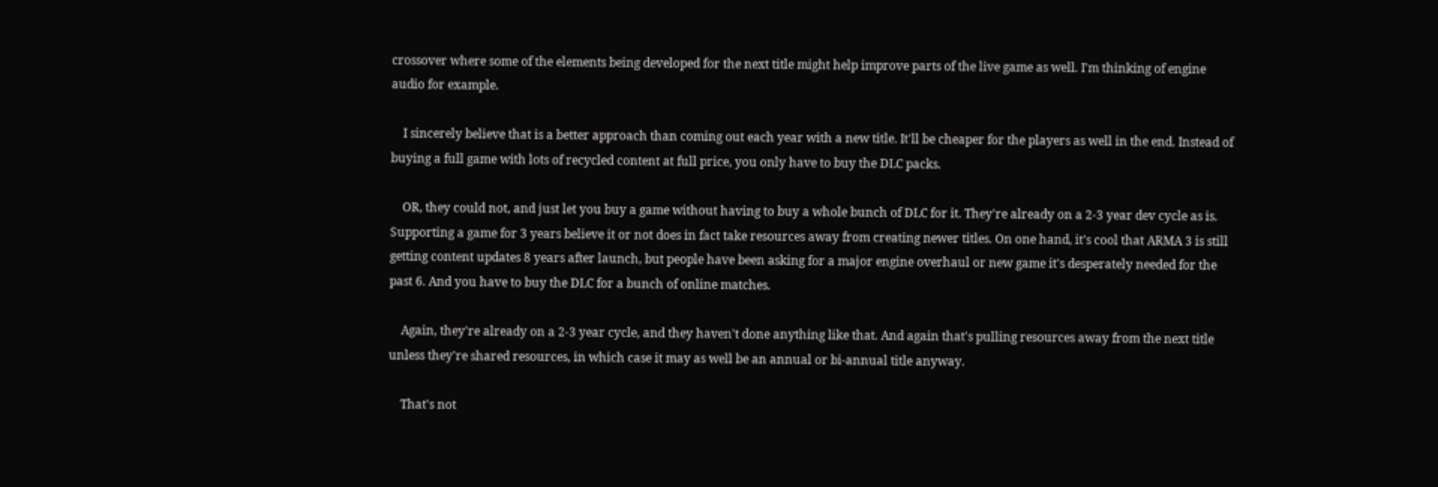crossover where some of the elements being developed for the next title might help improve parts of the live game as well. I'm thinking of engine audio for example.

    I sincerely believe that is a better approach than coming out each year with a new title. It'll be cheaper for the players as well in the end. Instead of buying a full game with lots of recycled content at full price, you only have to buy the DLC packs.

    OR, they could not, and just let you buy a game without having to buy a whole bunch of DLC for it. They're already on a 2-3 year dev cycle as is. Supporting a game for 3 years believe it or not does in fact take resources away from creating newer titles. On one hand, it's cool that ARMA 3 is still getting content updates 8 years after launch, but people have been asking for a major engine overhaul or new game it's desperately needed for the past 6. And you have to buy the DLC for a bunch of online matches.

    Again, they're already on a 2-3 year cycle, and they haven't done anything like that. And again that's pulling resources away from the next title unless they're shared resources, in which case it may as well be an annual or bi-annual title anyway.

    That's not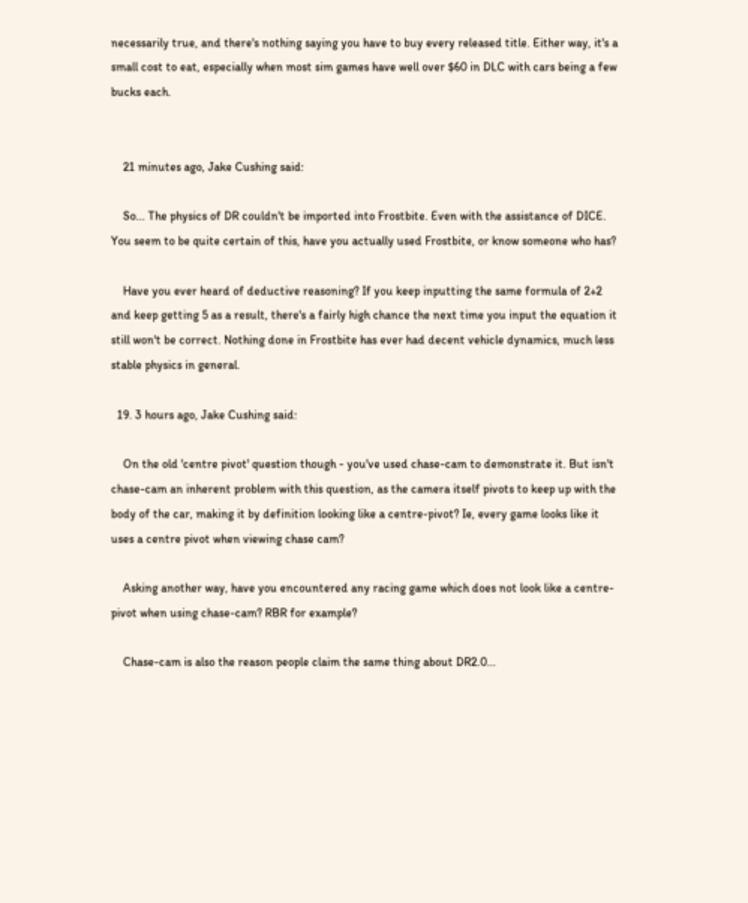necessarily true, and there's nothing saying you have to buy every released title. Either way, it's a small cost to eat, especially when most sim games have well over $60 in DLC with cars being a few bucks each.


    21 minutes ago, Jake Cushing said:

    So... The physics of DR couldn't be imported into Frostbite. Even with the assistance of DICE. You seem to be quite certain of this, have you actually used Frostbite, or know someone who has?

    Have you ever heard of deductive reasoning? If you keep inputting the same formula of 2+2 and keep getting 5 as a result, there's a fairly high chance the next time you input the equation it still won't be correct. Nothing done in Frostbite has ever had decent vehicle dynamics, much less stable physics in general.

  19. 3 hours ago, Jake Cushing said:

    On the old 'centre pivot' question though - you've used chase-cam to demonstrate it. But isn't chase-cam an inherent problem with this question, as the camera itself pivots to keep up with the body of the car, making it by definition looking like a centre-pivot? Ie, every game looks like it uses a centre pivot when viewing chase cam?

    Asking another way, have you encountered any racing game which does not look like a centre-pivot when using chase-cam? RBR for example?

    Chase-cam is also the reason people claim the same thing about DR2.0...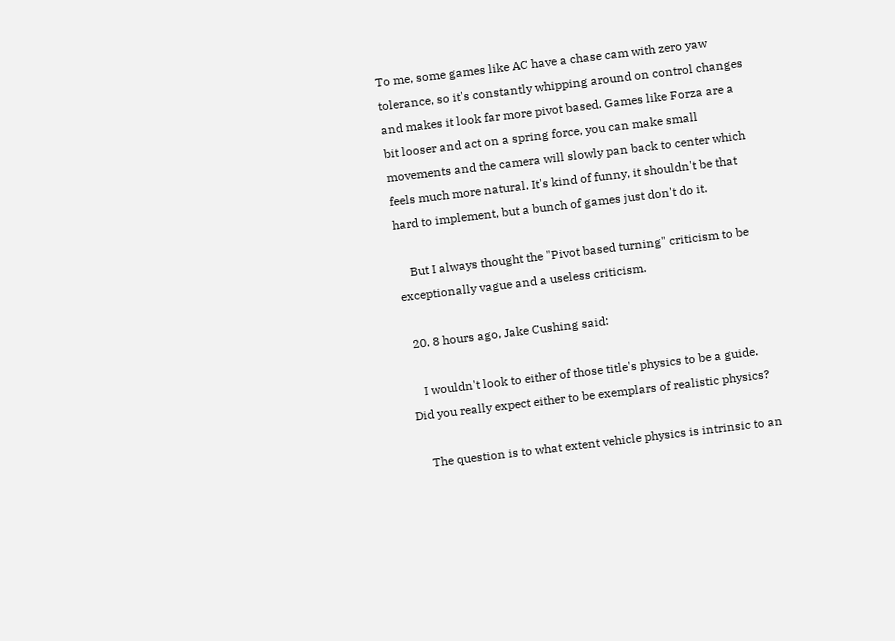To me, some games like AC have a chase cam with zero yaw tolerance, so it's constantly whipping around on control changes and makes it look far more pivot based. Games like Forza are a bit looser and act on a spring force, you can make small movements and the camera will slowly pan back to center which feels much more natural. It's kind of funny, it shouldn't be that hard to implement, but a bunch of games just don't do it.

    But I always thought the "Pivot based turning" criticism to be exceptionally vague and a useless criticism.

  20. 8 hours ago, Jake Cushing said:

    I wouldn't look to either of those title's physics to be a guide. Did you really expect either to be exemplars of realistic physics?

    The question is to what extent vehicle physics is intrinsic to an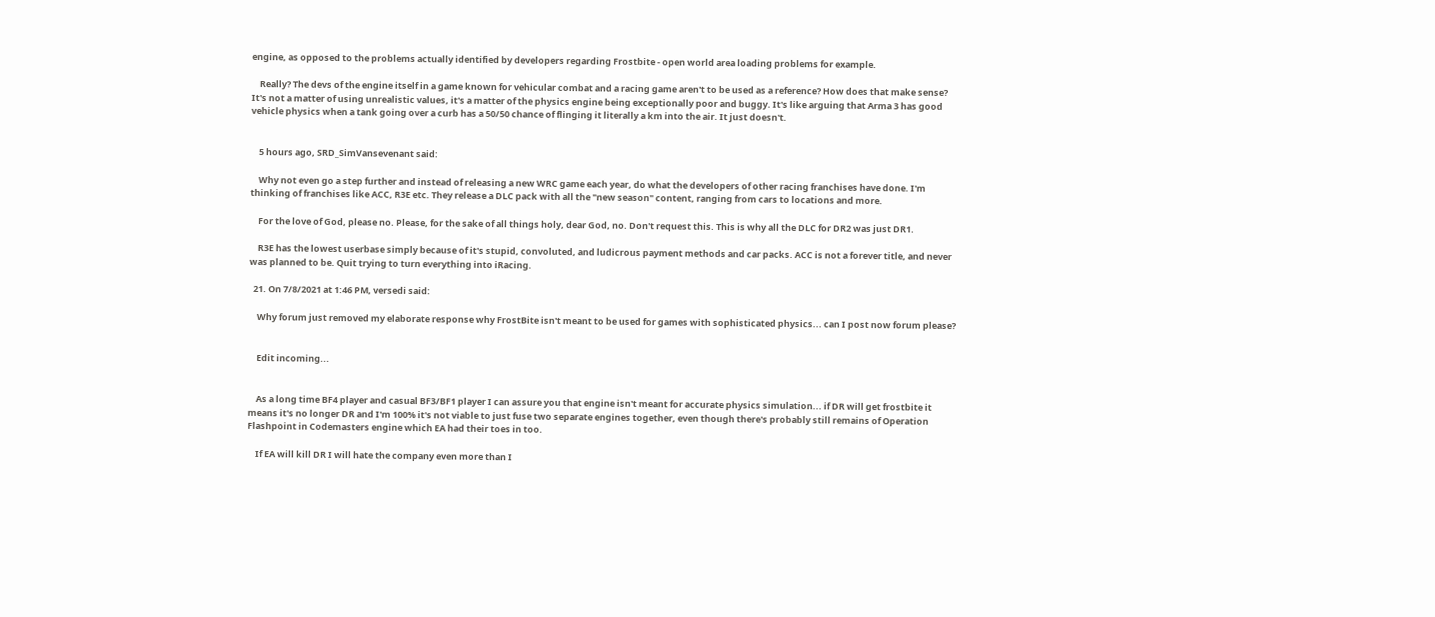engine, as opposed to the problems actually identified by developers regarding Frostbite - open world area loading problems for example.

    Really? The devs of the engine itself in a game known for vehicular combat and a racing game aren't to be used as a reference? How does that make sense? It's not a matter of using unrealistic values, it's a matter of the physics engine being exceptionally poor and buggy. It's like arguing that Arma 3 has good vehicle physics when a tank going over a curb has a 50/50 chance of flinging it literally a km into the air. It just doesn't.


    5 hours ago, SRD_SimVansevenant said:

    Why not even go a step further and instead of releasing a new WRC game each year, do what the developers of other racing franchises have done. I'm thinking of franchises like ACC, R3E etc. They release a DLC pack with all the "new season" content, ranging from cars to locations and more.

    For the love of God, please no. Please, for the sake of all things holy, dear God, no. Don't request this. This is why all the DLC for DR2 was just DR1.

    R3E has the lowest userbase simply because of it's stupid, convoluted, and ludicrous payment methods and car packs. ACC is not a forever title, and never was planned to be. Quit trying to turn everything into iRacing.

  21. On 7/8/2021 at 1:46 PM, versedi said:

    Why forum just removed my elaborate response why FrostBite isn't meant to be used for games with sophisticated physics... can I post now forum please?


    Edit incoming...


    As a long time BF4 player and casual BF3/BF1 player I can assure you that engine isn't meant for accurate physics simulation... if DR will get frostbite it means it's no longer DR and I'm 100% it's not viable to just fuse two separate engines together, even though there's probably still remains of Operation Flashpoint in Codemasters engine which EA had their toes in too.

    If EA will kill DR I will hate the company even more than I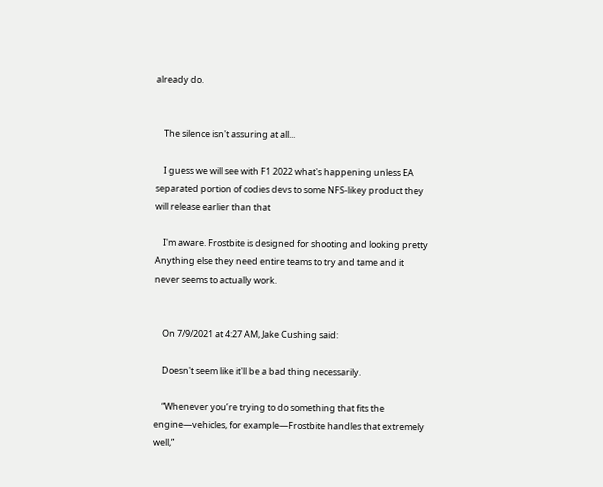already do.


    The silence isn't assuring at all...

    I guess we will see with F1 2022 what's happening unless EA separated portion of codies devs to some NFS-likey product they will release earlier than that

    I'm aware. Frostbite is designed for shooting and looking pretty Anything else they need entire teams to try and tame and it never seems to actually work.


    On 7/9/2021 at 4:27 AM, Jake Cushing said:

    Doesn't seem like it'll be a bad thing necessarily.

    “Whenever you’re trying to do something that fits the engine—vehicles, for example—Frostbite handles that extremely well,”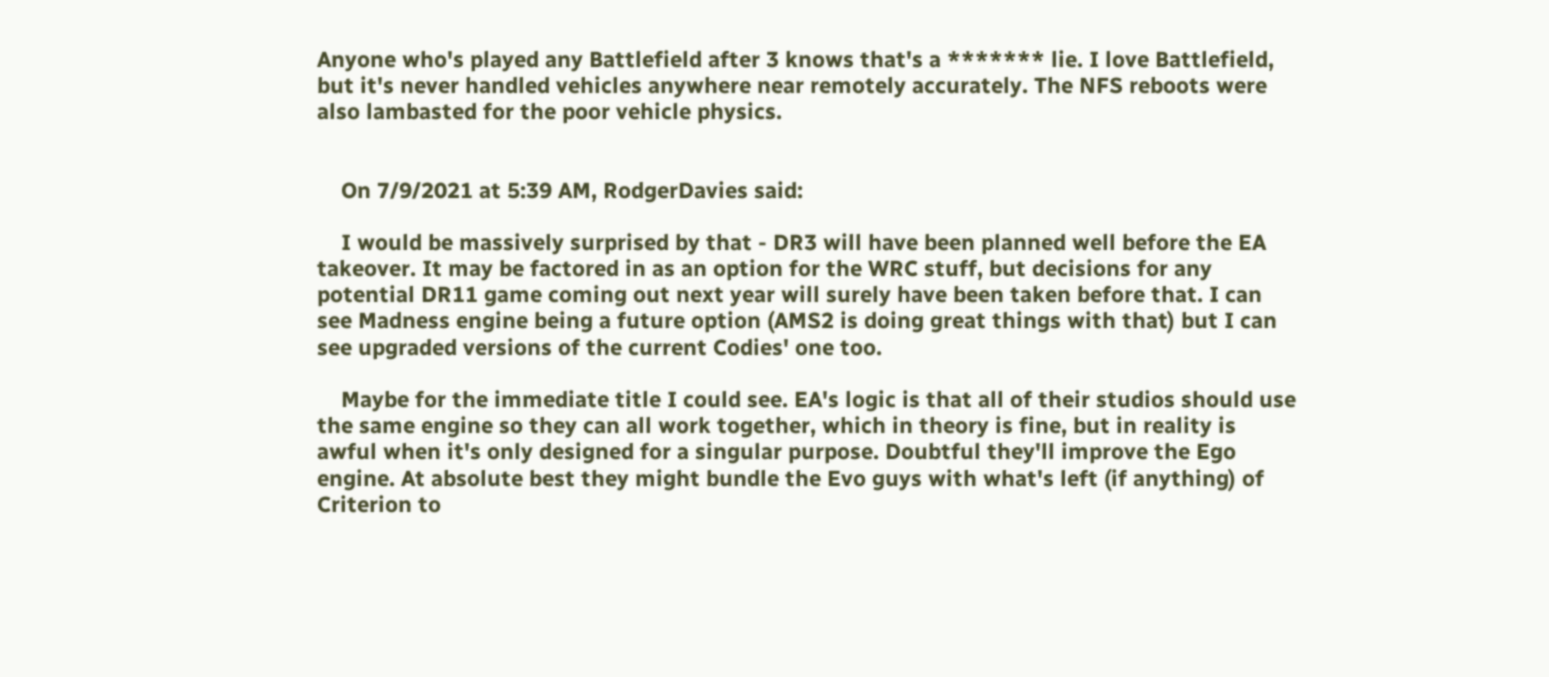Anyone who's played any Battlefield after 3 knows that's a ******* lie. I love Battlefield, but it's never handled vehicles anywhere near remotely accurately. The NFS reboots were also lambasted for the poor vehicle physics.


    On 7/9/2021 at 5:39 AM, RodgerDavies said:

    I would be massively surprised by that - DR3 will have been planned well before the EA takeover. It may be factored in as an option for the WRC stuff, but decisions for any potential DR11 game coming out next year will surely have been taken before that. I can see Madness engine being a future option (AMS2 is doing great things with that) but I can see upgraded versions of the current Codies' one too.

    Maybe for the immediate title I could see. EA's logic is that all of their studios should use the same engine so they can all work together, which in theory is fine, but in reality is awful when it's only designed for a singular purpose. Doubtful they'll improve the Ego engine. At absolute best they might bundle the Evo guys with what's left (if anything) of Criterion to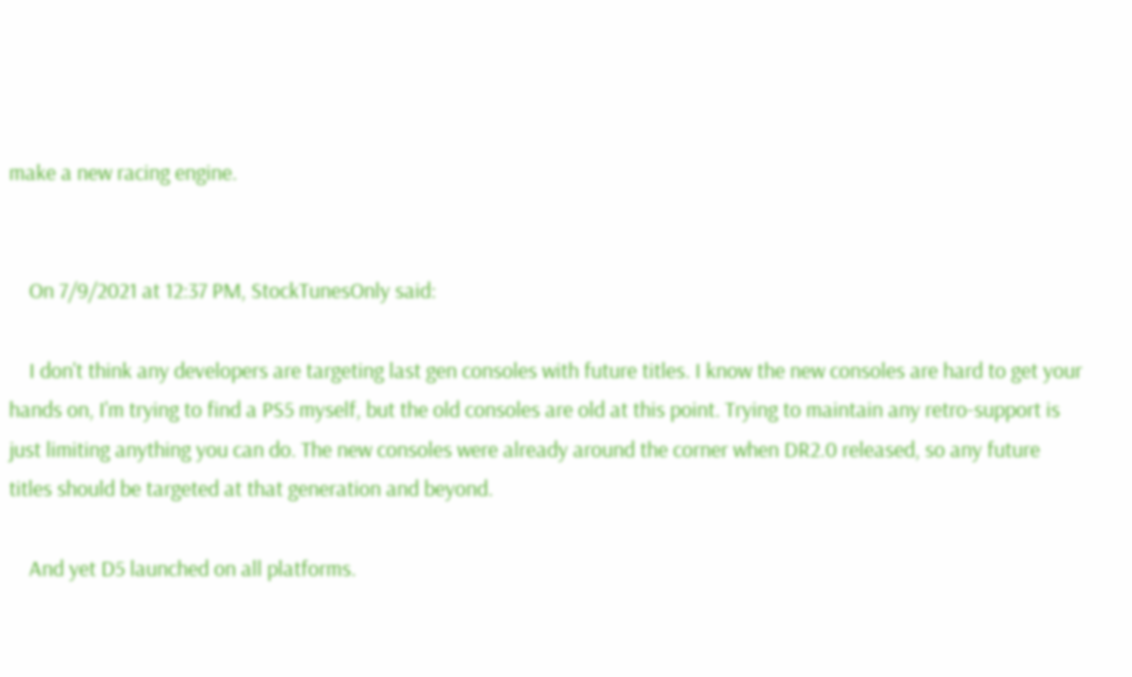make a new racing engine.


    On 7/9/2021 at 12:37 PM, StockTunesOnly said:

    I don't think any developers are targeting last gen consoles with future titles. I know the new consoles are hard to get your hands on, I'm trying to find a PS5 myself, but the old consoles are old at this point. Trying to maintain any retro-support is just limiting anything you can do. The new consoles were already around the corner when DR2.0 released, so any future titles should be targeted at that generation and beyond.

    And yet D5 launched on all platforms.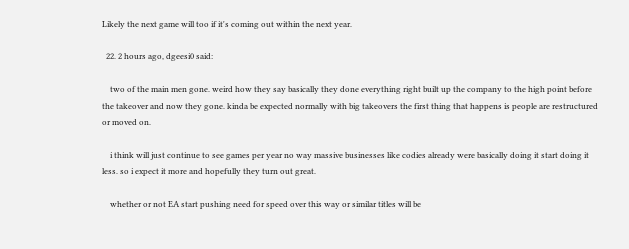Likely the next game will too if it's coming out within the next year.

  22. 2 hours ago, dgeesi0 said:

    two of the main men gone. weird how they say basically they done everything right built up the company to the high point before the takeover and now they gone. kinda be expected normally with big takeovers the first thing that happens is people are restructured or moved on.

    i think will just continue to see games per year no way massive businesses like codies already were basically doing it start doing it less. so i expect it more and hopefully they turn out great.

    whether or not EA start pushing need for speed over this way or similar titles will be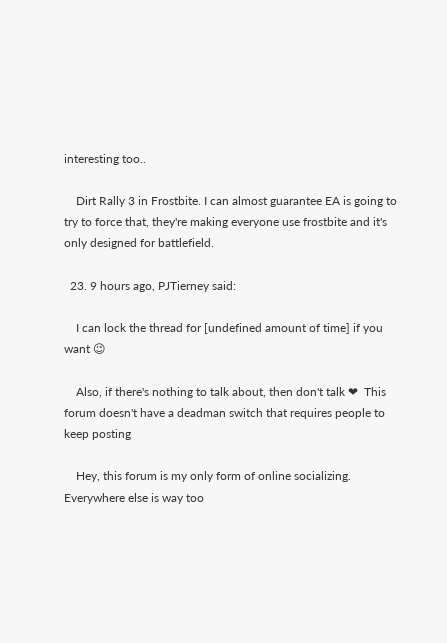interesting too..

    Dirt Rally 3 in Frostbite. I can almost guarantee EA is going to try to force that, they're making everyone use frostbite and it's only designed for battlefield.

  23. 9 hours ago, PJTierney said:

    I can lock the thread for [undefined amount of time] if you want 😉

    Also, if there's nothing to talk about, then don't talk ❤  This forum doesn't have a deadman switch that requires people to keep posting

    Hey, this forum is my only form of online socializing. Everywhere else is way too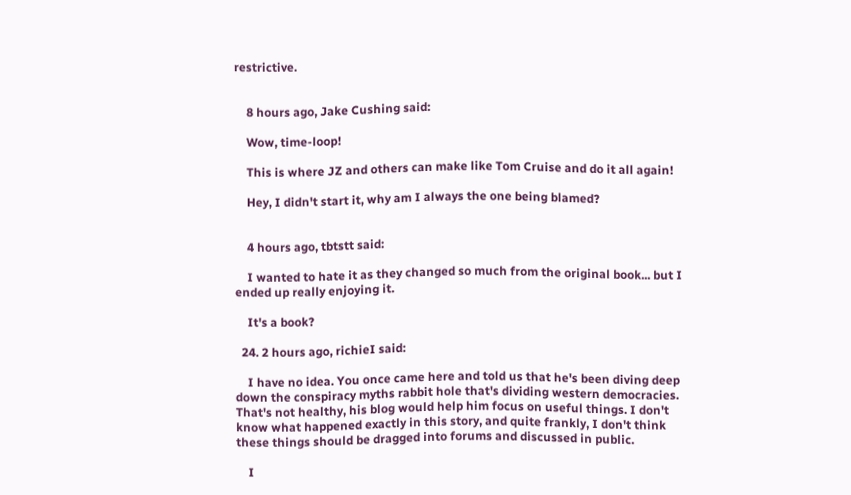restrictive.


    8 hours ago, Jake Cushing said:

    Wow, time-loop!

    This is where JZ and others can make like Tom Cruise and do it all again!

    Hey, I didn't start it, why am I always the one being blamed?


    4 hours ago, tbtstt said:

    I wanted to hate it as they changed so much from the original book... but I ended up really enjoying it.

    It's a book?

  24. 2 hours ago, richieI said:

    I have no idea. You once came here and told us that he's been diving deep down the conspiracy myths rabbit hole that's dividing western democracies. That's not healthy, his blog would help him focus on useful things. I don't know what happened exactly in this story, and quite frankly, I don't think these things should be dragged into forums and discussed in public.

    I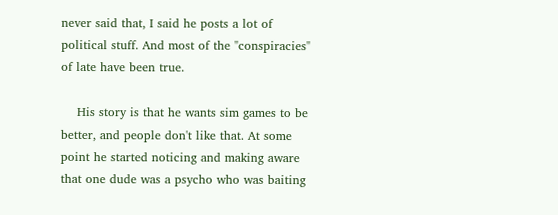never said that, I said he posts a lot of political stuff. And most of the "conspiracies" of late have been true.

    His story is that he wants sim games to be better, and people don't like that. At some point he started noticing and making aware that one dude was a psycho who was baiting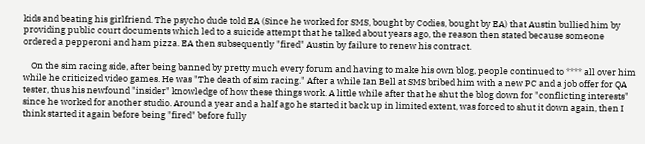kids and beating his girlfriend. The psycho dude told EA (Since he worked for SMS, bought by Codies, bought by EA) that Austin bullied him by providing public court documents which led to a suicide attempt that he talked about years ago, the reason then stated because someone ordered a pepperoni and ham pizza. EA then subsequently "fired" Austin by failure to renew his contract.

    On the sim racing side, after being banned by pretty much every forum and having to make his own blog, people continued to **** all over him while he criticized video games. He was "The death of sim racing." After a while Ian Bell at SMS bribed him with a new PC and a job offer for QA tester, thus his newfound "insider" knowledge of how these things work. A little while after that he shut the blog down for "conflicting interests" since he worked for another studio. Around a year and a half ago he started it back up in limited extent, was forced to shut it down again, then I think started it again before being "fired" before fully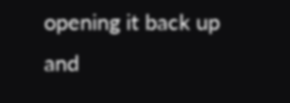opening it back up and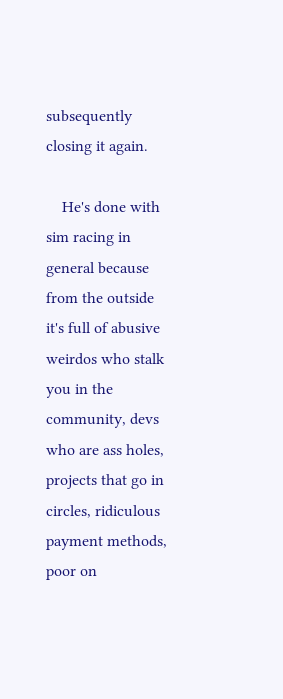subsequently closing it again.

    He's done with sim racing in general because from the outside it's full of abusive weirdos who stalk you in the community, devs who are ass holes, projects that go in circles, ridiculous payment methods, poor on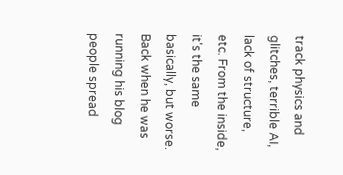track physics and glitches, terrible AI, lack of structure, etc. From the inside, it's the same basically, but worse. Back when he was running his blog people spread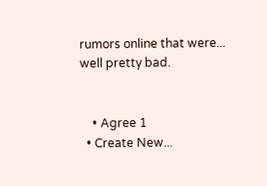rumors online that were... well pretty bad.


    • Agree 1
  • Create New...